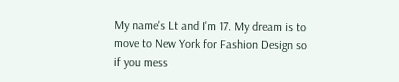My name's Lt and I'm 17. My dream is to move to New York for Fashion Design so if you mess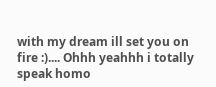with my dream ill set you on fire :).... Ohhh yeahhh i totally speak homo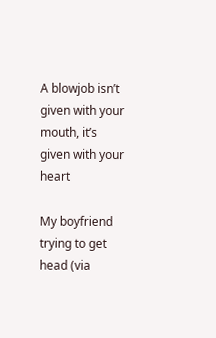A blowjob isn’t given with your mouth, it’s given with your heart

My boyfriend trying to get head (via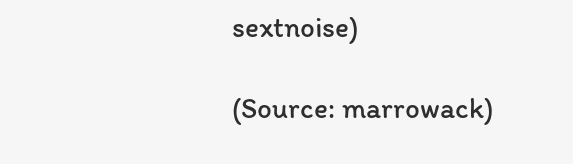sextnoise)

(Source: marrowack)